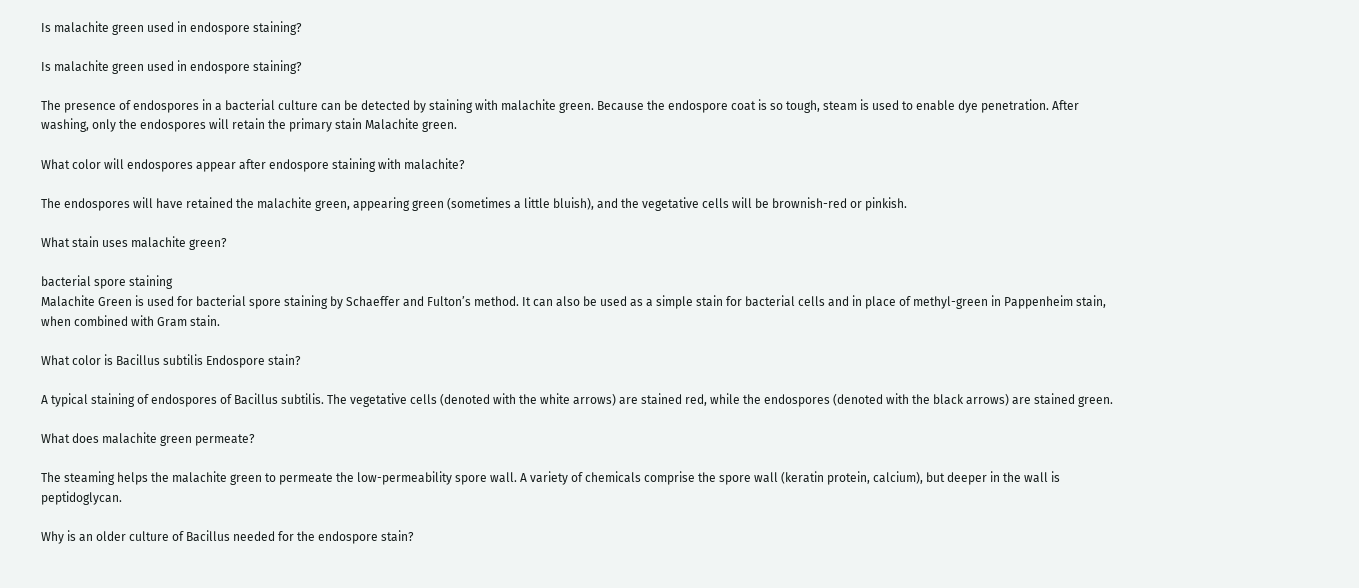Is malachite green used in endospore staining?

Is malachite green used in endospore staining?

The presence of endospores in a bacterial culture can be detected by staining with malachite green. Because the endospore coat is so tough, steam is used to enable dye penetration. After washing, only the endospores will retain the primary stain Malachite green.

What color will endospores appear after endospore staining with malachite?

The endospores will have retained the malachite green, appearing green (sometimes a little bluish), and the vegetative cells will be brownish-red or pinkish.

What stain uses malachite green?

bacterial spore staining
Malachite Green is used for bacterial spore staining by Schaeffer and Fulton’s method. It can also be used as a simple stain for bacterial cells and in place of methyl-green in Pappenheim stain, when combined with Gram stain.

What color is Bacillus subtilis Endospore stain?

A typical staining of endospores of Bacillus subtilis. The vegetative cells (denoted with the white arrows) are stained red, while the endospores (denoted with the black arrows) are stained green.

What does malachite green permeate?

The steaming helps the malachite green to permeate the low-permeability spore wall. A variety of chemicals comprise the spore wall (keratin protein, calcium), but deeper in the wall is peptidoglycan.

Why is an older culture of Bacillus needed for the endospore stain?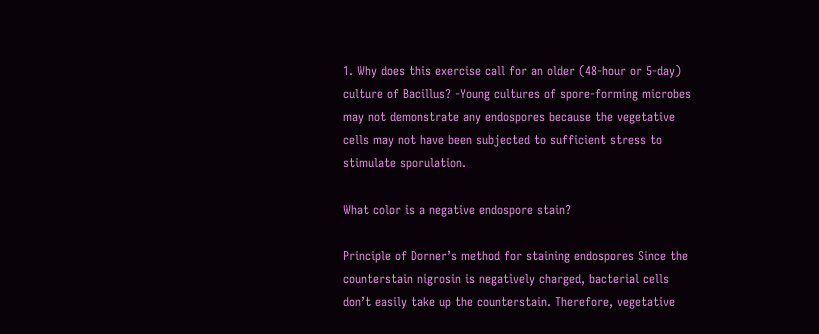1. Why does this exercise call for an older (48-hour or 5-day) culture of Bacillus? -Young cultures of spore-forming microbes may not demonstrate any endospores because the vegetative cells may not have been subjected to sufficient stress to stimulate sporulation.

What color is a negative endospore stain?

Principle of Dorner’s method for staining endospores Since the counterstain nigrosin is negatively charged, bacterial cells don’t easily take up the counterstain. Therefore, vegetative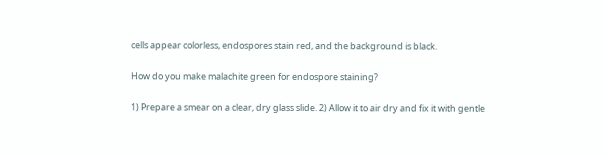cells appear colorless, endospores stain red, and the background is black.

How do you make malachite green for endospore staining?

1) Prepare a smear on a clear, dry glass slide. 2) Allow it to air dry and fix it with gentle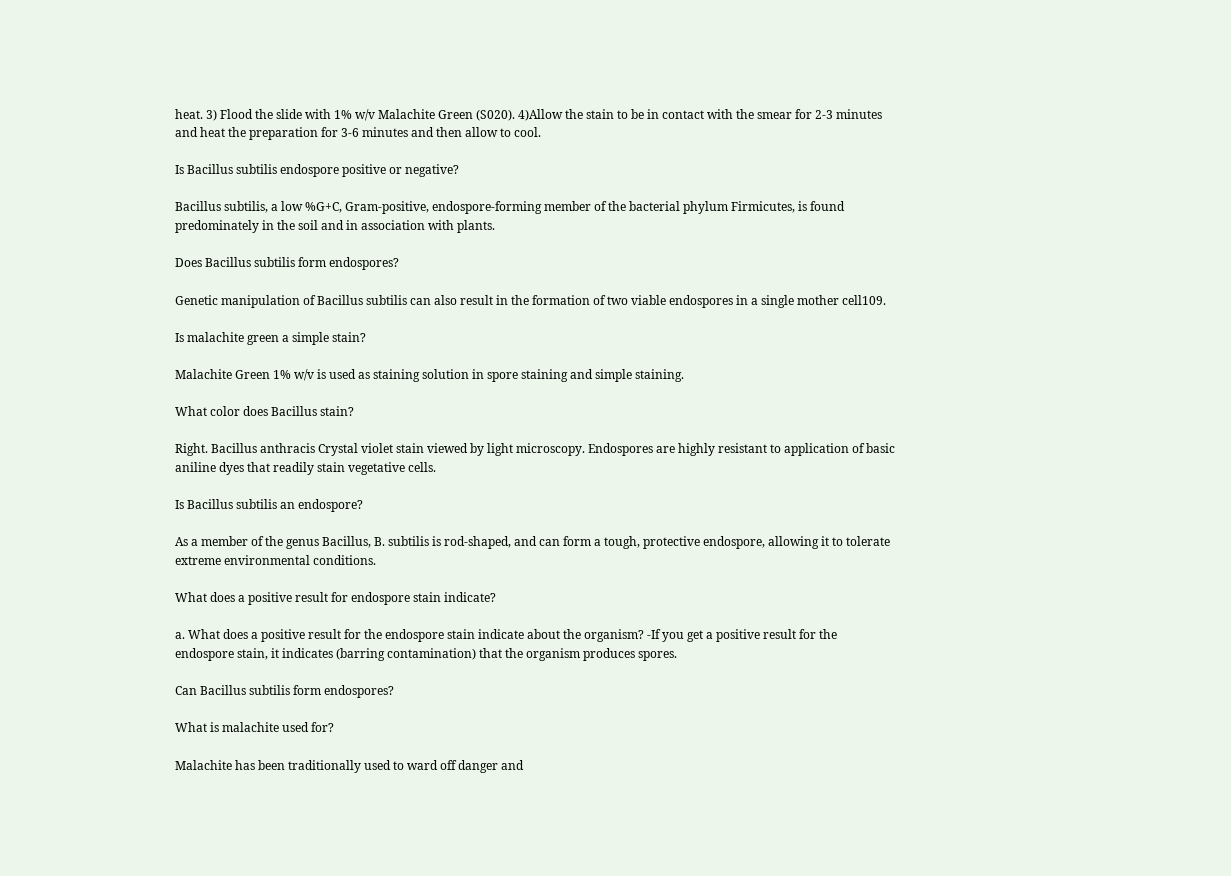heat. 3) Flood the slide with 1% w/v Malachite Green (S020). 4)Allow the stain to be in contact with the smear for 2-3 minutes and heat the preparation for 3-6 minutes and then allow to cool.

Is Bacillus subtilis endospore positive or negative?

Bacillus subtilis, a low %G+C, Gram-positive, endospore-forming member of the bacterial phylum Firmicutes, is found predominately in the soil and in association with plants.

Does Bacillus subtilis form endospores?

Genetic manipulation of Bacillus subtilis can also result in the formation of two viable endospores in a single mother cell109.

Is malachite green a simple stain?

Malachite Green 1% w/v is used as staining solution in spore staining and simple staining.

What color does Bacillus stain?

Right. Bacillus anthracis Crystal violet stain viewed by light microscopy. Endospores are highly resistant to application of basic aniline dyes that readily stain vegetative cells.

Is Bacillus subtilis an endospore?

As a member of the genus Bacillus, B. subtilis is rod-shaped, and can form a tough, protective endospore, allowing it to tolerate extreme environmental conditions.

What does a positive result for endospore stain indicate?

a. What does a positive result for the endospore stain indicate about the organism? -If you get a positive result for the endospore stain, it indicates (barring contamination) that the organism produces spores.

Can Bacillus subtilis form endospores?

What is malachite used for?

Malachite has been traditionally used to ward off danger and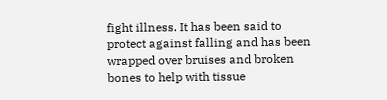fight illness. It has been said to protect against falling and has been wrapped over bruises and broken bones to help with tissue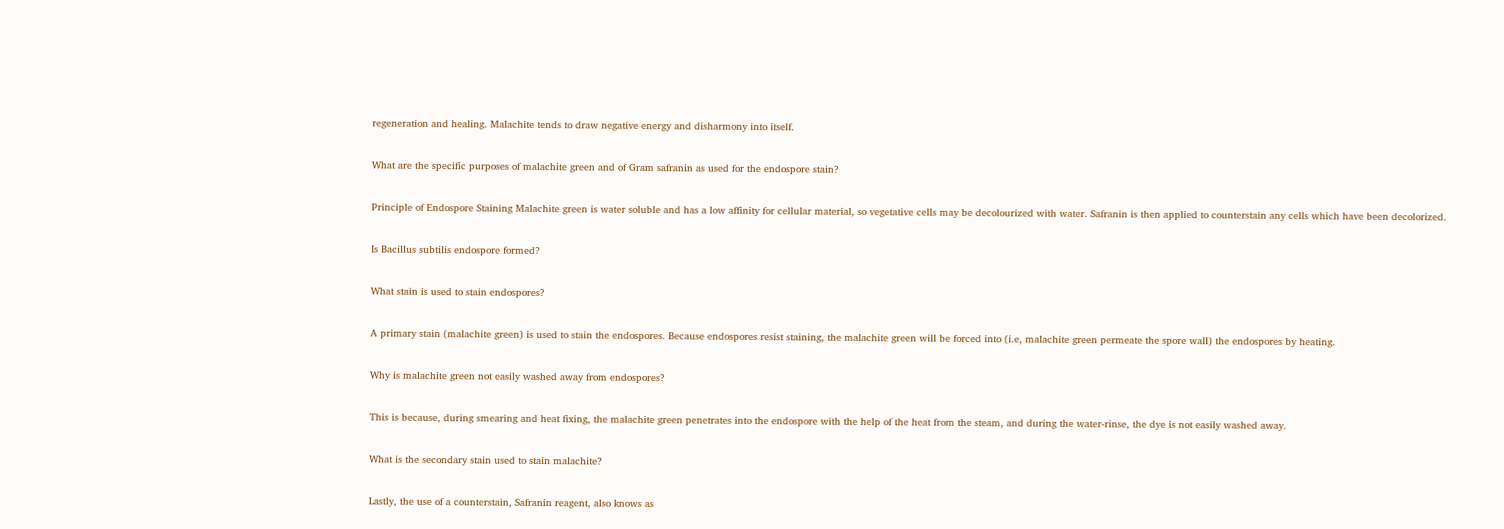regeneration and healing. Malachite tends to draw negative energy and disharmony into itself.

What are the specific purposes of malachite green and of Gram safranin as used for the endospore stain?

Principle of Endospore Staining Malachite green is water soluble and has a low affinity for cellular material, so vegetative cells may be decolourized with water. Safranin is then applied to counterstain any cells which have been decolorized.

Is Bacillus subtilis endospore formed?

What stain is used to stain endospores?

A primary stain (malachite green) is used to stain the endospores. Because endospores resist staining, the malachite green will be forced into (i.e, malachite green permeate the spore wall) the endospores by heating.

Why is malachite green not easily washed away from endospores?

This is because, during smearing and heat fixing, the malachite green penetrates into the endospore with the help of the heat from the steam, and during the water-rinse, the dye is not easily washed away.

What is the secondary stain used to stain malachite?

Lastly, the use of a counterstain, Safranin reagent, also knows as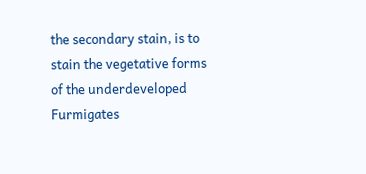the secondary stain, is to stain the vegetative forms of the underdeveloped Furmigates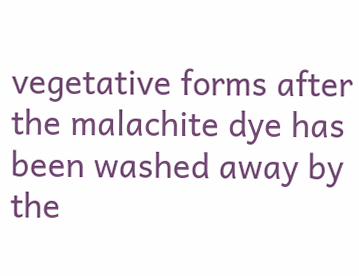vegetative forms after the malachite dye has been washed away by the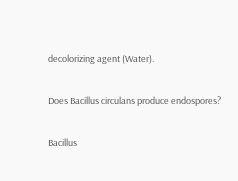decolorizing agent (Water).

Does Bacillus circulans produce endospores?

Bacillus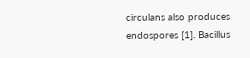circulans also produces endospores [1]. Bacillus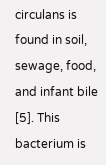circulans is found in soil, sewage, food, and infant bile [5]. This bacterium is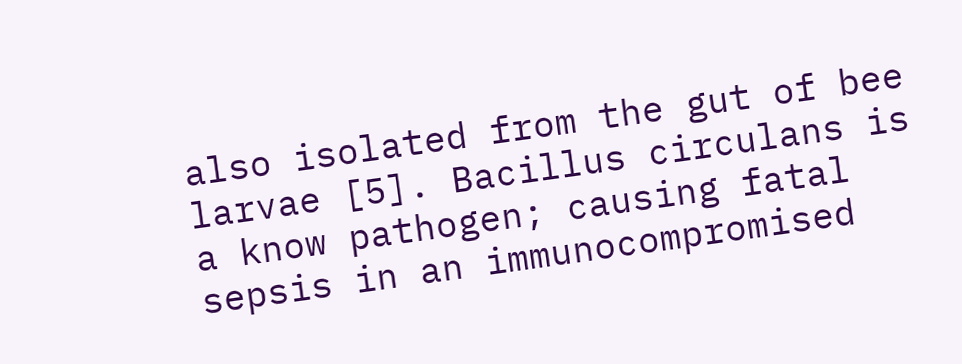also isolated from the gut of bee larvae [5]. Bacillus circulans is a know pathogen; causing fatal sepsis in an immunocompromised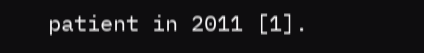patient in 2011 [1].